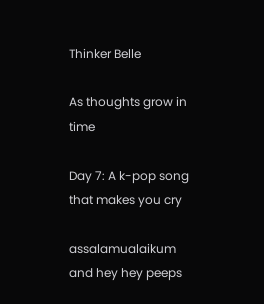Thinker Belle

As thoughts grow in time

Day 7: A k-pop song that makes you cry

assalamualaikum and hey hey peeps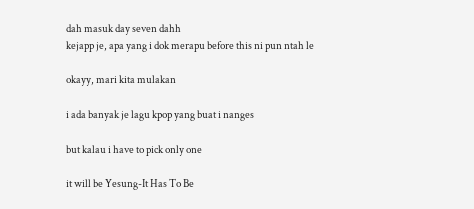dah masuk day seven dahh
kejapp je, apa yang i dok merapu before this ni pun ntah le

okayy, mari kita mulakan

i ada banyak je lagu kpop yang buat i nanges

but kalau i have to pick only one

it will be Yesung-It Has To Be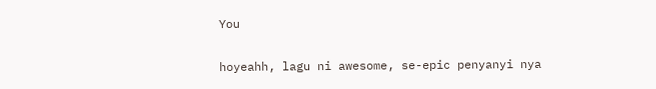You

hoyeahh, lagu ni awesome, se-epic penyanyi nya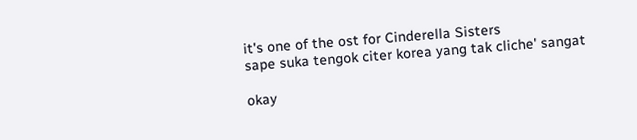it's one of the ost for Cinderella Sisters
sape suka tengok citer korea yang tak cliche' sangat

okay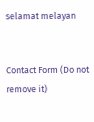selamat melayan


Contact Form (Do not remove it)